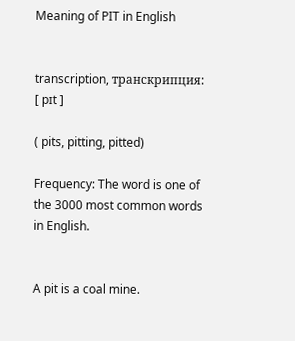Meaning of PIT in English


transcription, транскрипция: [ pɪt ]

( pits, pitting, pitted)

Frequency: The word is one of the 3000 most common words in English.


A pit is a coal mine.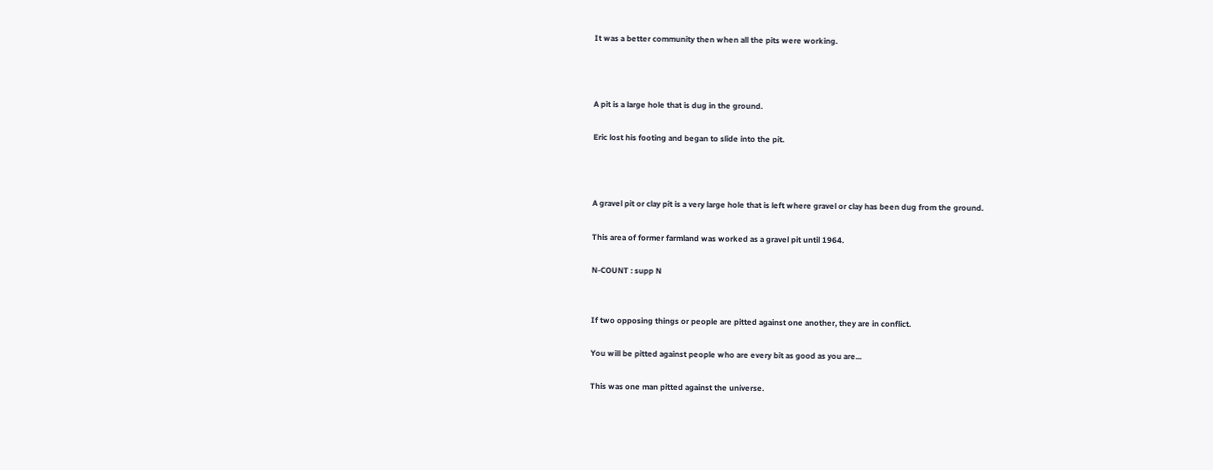It was a better community then when all the pits were working.



A pit is a large hole that is dug in the ground.

Eric lost his footing and began to slide into the pit.



A gravel pit or clay pit is a very large hole that is left where gravel or clay has been dug from the ground.

This area of former farmland was worked as a gravel pit until 1964.

N-COUNT : supp N


If two opposing things or people are pitted against one another, they are in conflict.

You will be pitted against people who are every bit as good as you are...

This was one man pitted against the universe.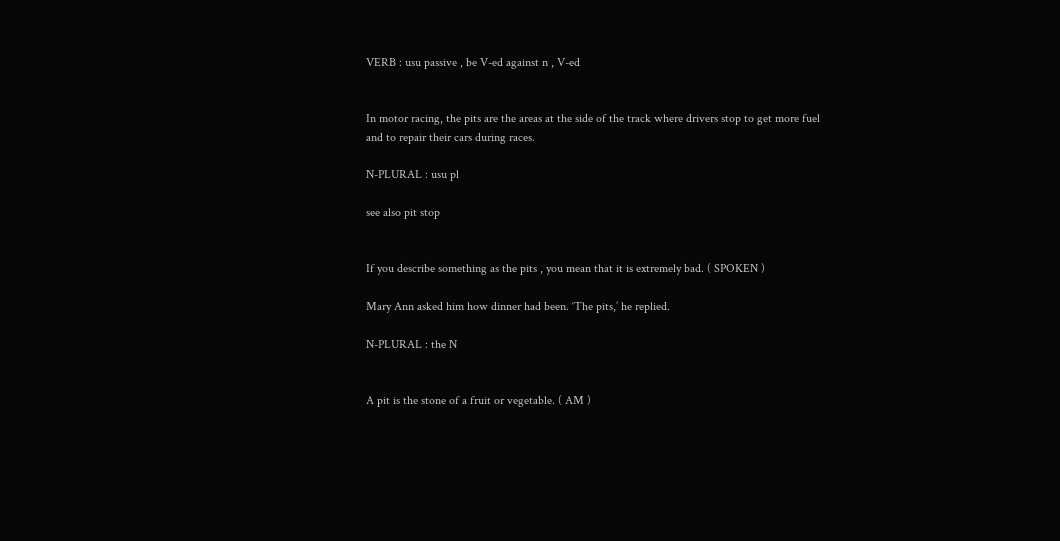VERB : usu passive , be V-ed against n , V-ed


In motor racing, the pits are the areas at the side of the track where drivers stop to get more fuel and to repair their cars during races.

N-PLURAL : usu pl

see also pit stop


If you describe something as the pits , you mean that it is extremely bad. ( SPOKEN )

Mary Ann asked him how dinner had been. ‘The pits,’ he replied.

N-PLURAL : the N


A pit is the stone of a fruit or vegetable. ( AM )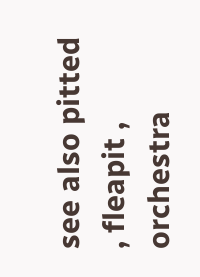see also pitted , fleapit , orchestra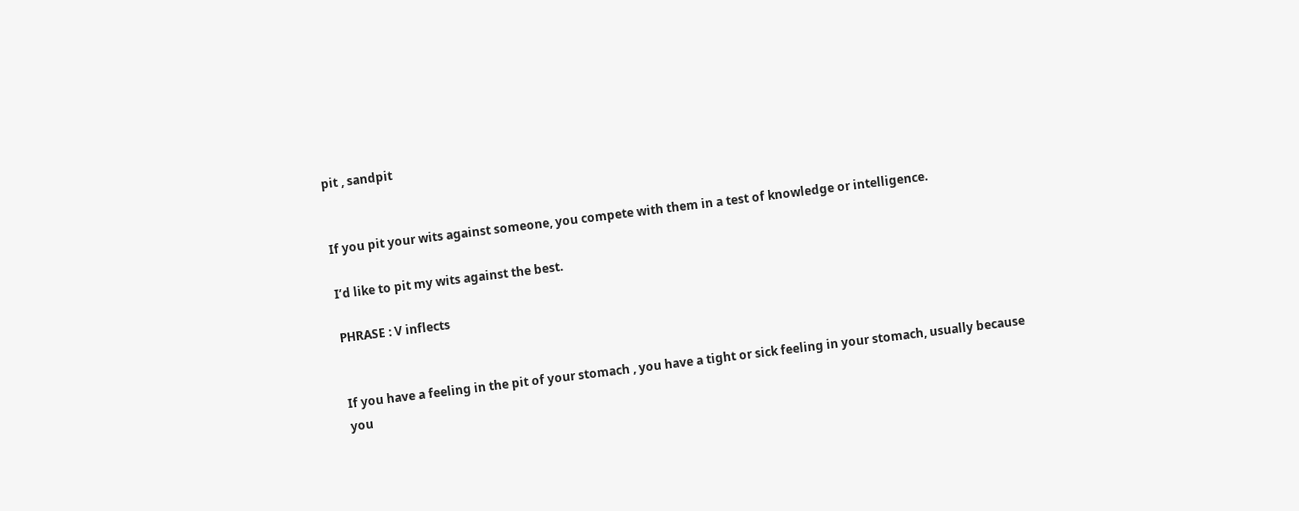pit , sandpit


If you pit your wits against someone, you compete with them in a test of knowledge or intelligence.

I’d like to pit my wits against the best.

PHRASE : V inflects


If you have a feeling in the pit of your stomach , you have a tight or sick feeling in your stomach, usually because you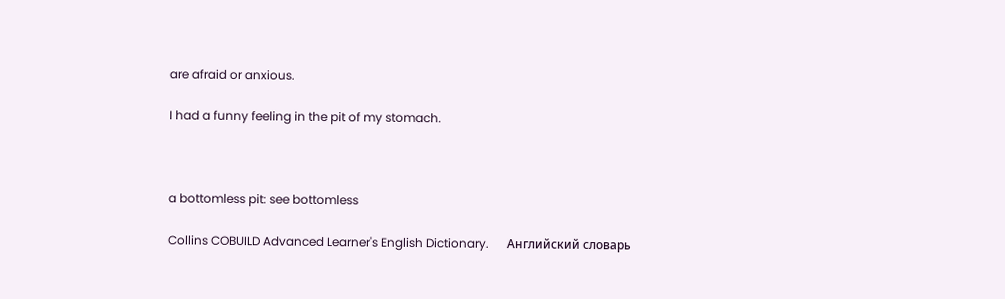are afraid or anxious.

I had a funny feeling in the pit of my stomach.



a bottomless pit: see bottomless

Collins COBUILD Advanced Learner's English Dictionary.      Английский словарь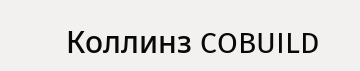Коллинз COBUILD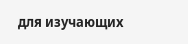для изучающих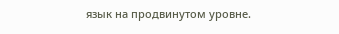язык на продвинутом уровне.